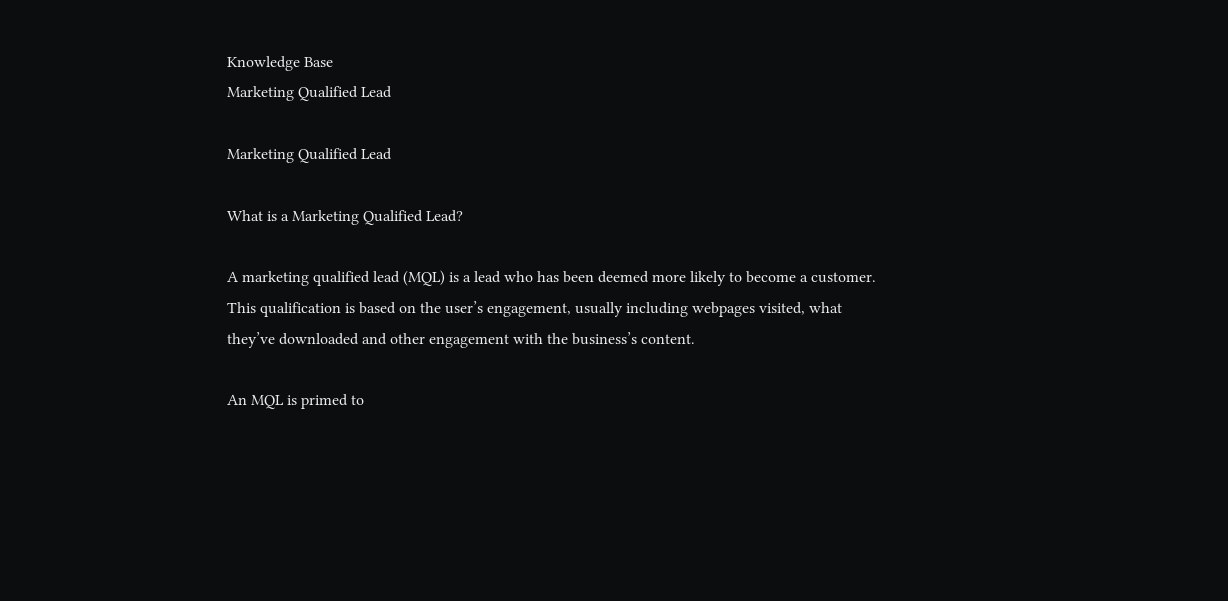Knowledge Base
Marketing Qualified Lead

Marketing Qualified Lead

What is a Marketing Qualified Lead?

A marketing qualified lead (MQL) is a lead who has been deemed more likely to become a customer. This qualification is based on the user’s engagement, usually including webpages visited, what they’ve downloaded and other engagement with the business’s content.

An MQL is primed to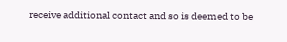receive additional contact and so is deemed to be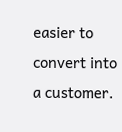easier to convert into a customer.